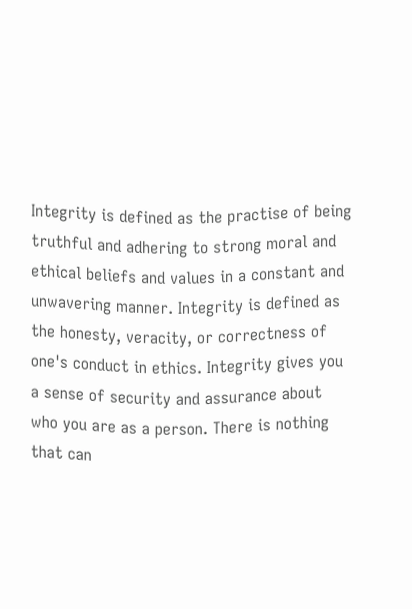Integrity is defined as the practise of being truthful and adhering to strong moral and ethical beliefs and values in a constant and unwavering manner. Integrity is defined as the honesty, veracity, or correctness of one's conduct in ethics. Integrity gives you a sense of security and assurance about who you are as a person. There is nothing that can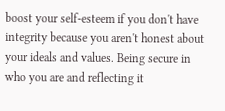boost your self-esteem if you don't have integrity because you aren't honest about your ideals and values. Being secure in who you are and reflecting it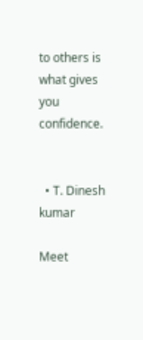to others is what gives you confidence.


  • T. Dinesh kumar

Meet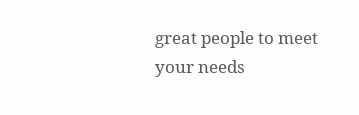great people to meet your needs